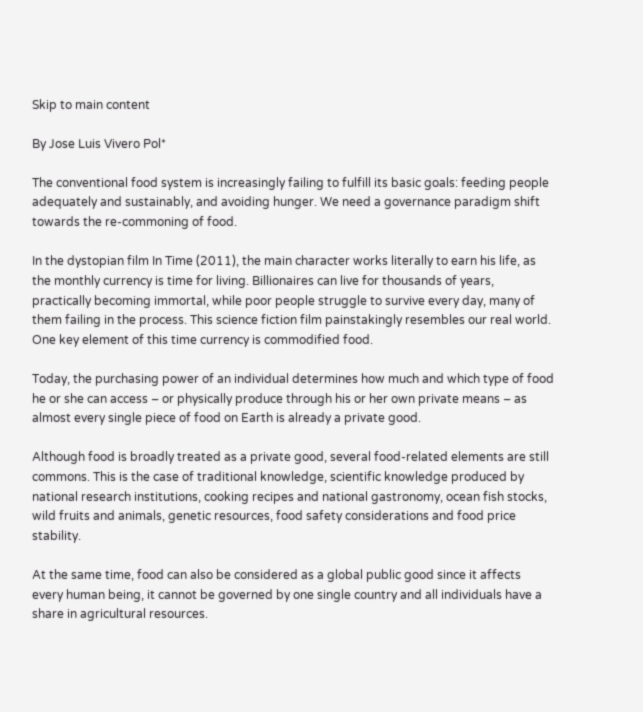Skip to main content

By Jose Luis Vivero Pol*

The conventional food system is increasingly failing to fulfill its basic goals: feeding people adequately and sustainably, and avoiding hunger. We need a governance paradigm shift towards the re-commoning of food.

In the dystopian film In Time (2011), the main character works literally to earn his life, as the monthly currency is time for living. Billionaires can live for thousands of years, practically becoming immortal, while poor people struggle to survive every day, many of them failing in the process. This science fiction film painstakingly resembles our real world. One key element of this time currency is commodified food.

Today, the purchasing power of an individual determines how much and which type of food he or she can access – or physically produce through his or her own private means – as almost every single piece of food on Earth is already a private good.

Although food is broadly treated as a private good, several food-related elements are still commons. This is the case of traditional knowledge, scientific knowledge produced by national research institutions, cooking recipes and national gastronomy, ocean fish stocks, wild fruits and animals, genetic resources, food safety considerations and food price stability.

At the same time, food can also be considered as a global public good since it affects every human being, it cannot be governed by one single country and all individuals have a share in agricultural resources.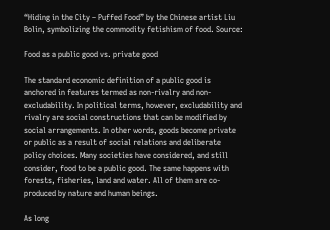“Hiding in the City – Puffed Food” by the Chinese artist Liu Bolin, symbolizing the commodity fetishism of food. Source:

Food as a public good vs. private good

The standard economic definition of a public good is anchored in features termed as non-rivalry and non-excludability. In political terms, however, excludability and rivalry are social constructions that can be modified by social arrangements. In other words, goods become private or public as a result of social relations and deliberate policy choices. Many societies have considered, and still consider, food to be a public good. The same happens with forests, fisheries, land and water. All of them are co-produced by nature and human beings.

As long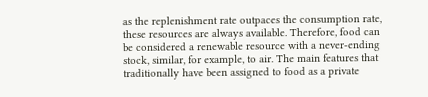as the replenishment rate outpaces the consumption rate, these resources are always available. Therefore, food can be considered a renewable resource with a never-ending stock, similar, for example, to air. The main features that traditionally have been assigned to food as a private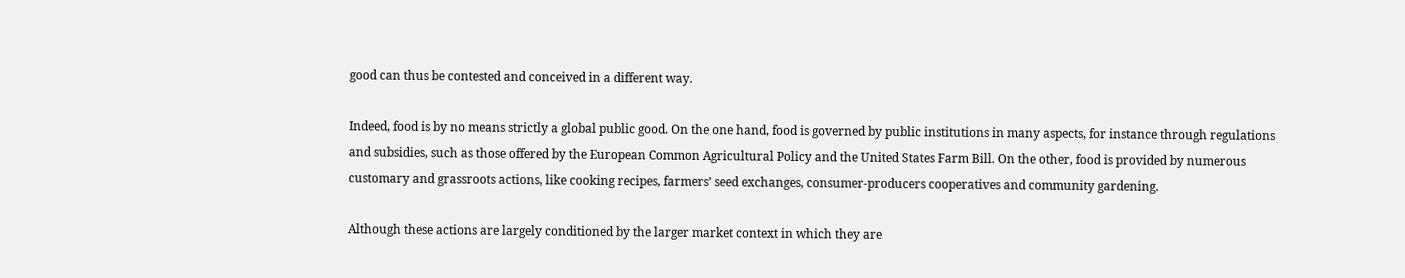good can thus be contested and conceived in a different way.

Indeed, food is by no means strictly a global public good. On the one hand, food is governed by public institutions in many aspects, for instance through regulations and subsidies, such as those offered by the European Common Agricultural Policy and the United States Farm Bill. On the other, food is provided by numerous customary and grassroots actions, like cooking recipes, farmers’ seed exchanges, consumer-producers cooperatives and community gardening.

Although these actions are largely conditioned by the larger market context in which they are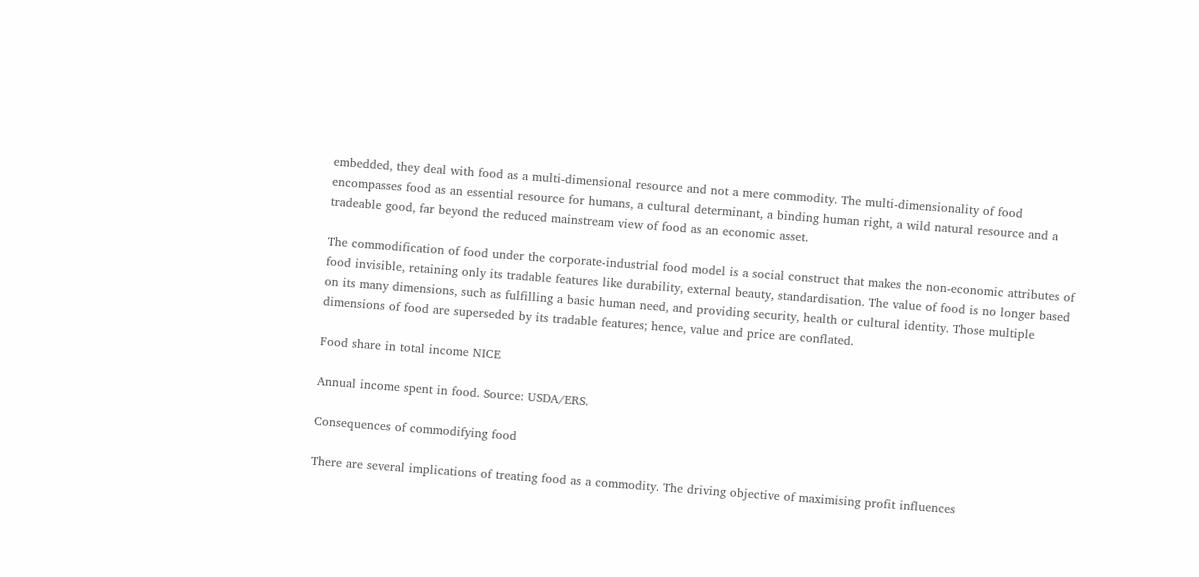embedded, they deal with food as a multi-dimensional resource and not a mere commodity. The multi-dimensionality of food encompasses food as an essential resource for humans, a cultural determinant, a binding human right, a wild natural resource and a tradeable good, far beyond the reduced mainstream view of food as an economic asset.

The commodification of food under the corporate-industrial food model is a social construct that makes the non-economic attributes of food invisible, retaining only its tradable features like durability, external beauty, standardisation. The value of food is no longer based on its many dimensions, such as fulfilling a basic human need, and providing security, health or cultural identity. Those multiple dimensions of food are superseded by its tradable features; hence, value and price are conflated.

Food share in total income NICE

Annual income spent in food. Source: USDA/ERS.

Consequences of commodifying food

There are several implications of treating food as a commodity. The driving objective of maximising profit influences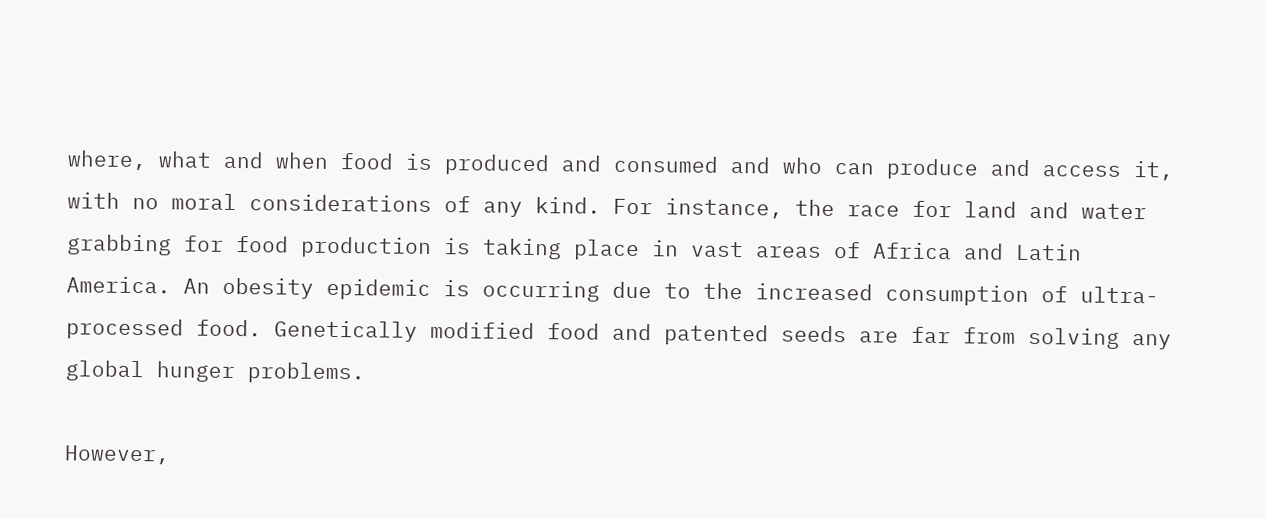where, what and when food is produced and consumed and who can produce and access it, with no moral considerations of any kind. For instance, the race for land and water grabbing for food production is taking place in vast areas of Africa and Latin America. An obesity epidemic is occurring due to the increased consumption of ultra-processed food. Genetically modified food and patented seeds are far from solving any global hunger problems.

However,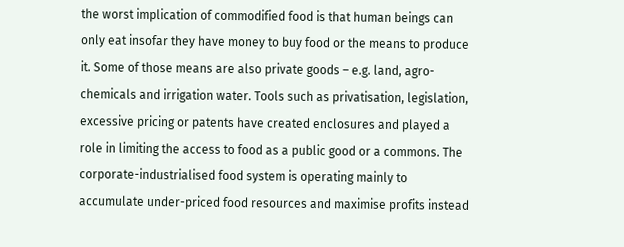the worst implication of commodified food is that human beings can only eat insofar they have money to buy food or the means to produce it. Some of those means are also private goods – e.g. land, agro-chemicals and irrigation water. Tools such as privatisation, legislation, excessive pricing or patents have created enclosures and played a role in limiting the access to food as a public good or a commons. The corporate-industrialised food system is operating mainly to accumulate under-priced food resources and maximise profits instead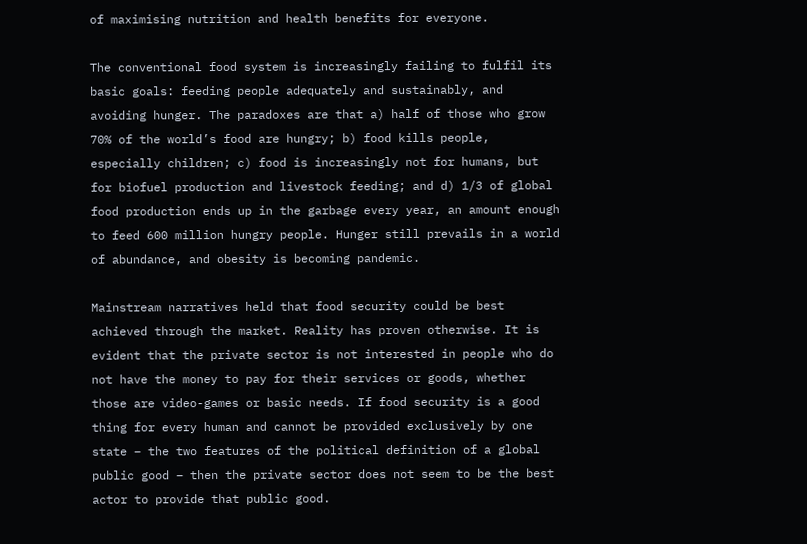of maximising nutrition and health benefits for everyone.

The conventional food system is increasingly failing to fulfil its basic goals: feeding people adequately and sustainably, and avoiding hunger. The paradoxes are that a) half of those who grow 70% of the world’s food are hungry; b) food kills people, especially children; c) food is increasingly not for humans, but for biofuel production and livestock feeding; and d) 1/3 of global food production ends up in the garbage every year, an amount enough to feed 600 million hungry people. Hunger still prevails in a world of abundance, and obesity is becoming pandemic.

Mainstream narratives held that food security could be best achieved through the market. Reality has proven otherwise. It is evident that the private sector is not interested in people who do not have the money to pay for their services or goods, whether those are video-games or basic needs. If food security is a good thing for every human and cannot be provided exclusively by one state – the two features of the political definition of a global public good – then the private sector does not seem to be the best actor to provide that public good.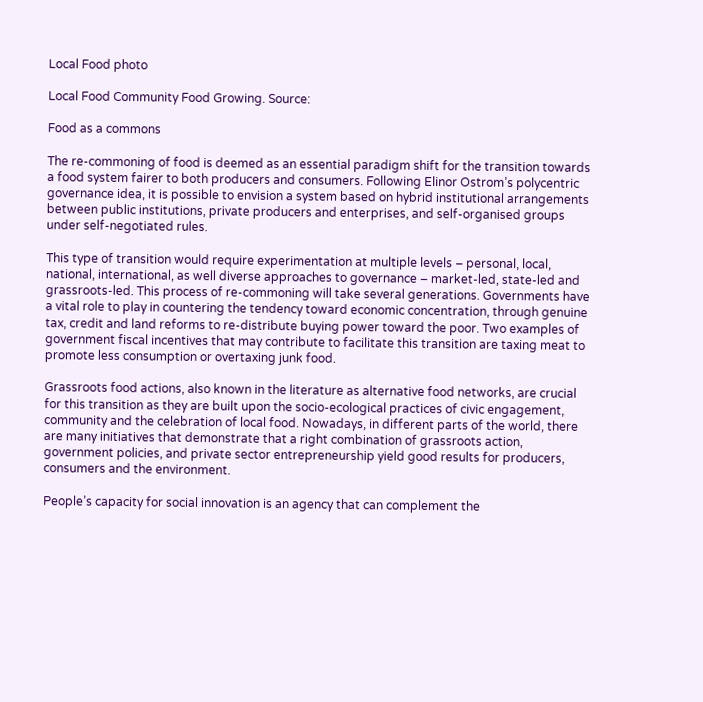Local Food photo

Local Food Community Food Growing. Source:

Food as a commons

The re-commoning of food is deemed as an essential paradigm shift for the transition towards a food system fairer to both producers and consumers. Following Elinor Ostrom’s polycentric governance idea, it is possible to envision a system based on hybrid institutional arrangements between public institutions, private producers and enterprises, and self-organised groups under self-negotiated rules.

This type of transition would require experimentation at multiple levels – personal, local, national, international, as well diverse approaches to governance – market-led, state-led and grassroots-led. This process of re-commoning will take several generations. Governments have a vital role to play in countering the tendency toward economic concentration, through genuine tax, credit and land reforms to re-distribute buying power toward the poor. Two examples of government fiscal incentives that may contribute to facilitate this transition are taxing meat to promote less consumption or overtaxing junk food.

Grassroots food actions, also known in the literature as alternative food networks, are crucial for this transition as they are built upon the socio-ecological practices of civic engagement, community and the celebration of local food. Nowadays, in different parts of the world, there are many initiatives that demonstrate that a right combination of grassroots action, government policies, and private sector entrepreneurship yield good results for producers, consumers and the environment.

People’s capacity for social innovation is an agency that can complement the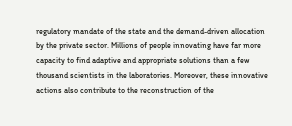regulatory mandate of the state and the demand-driven allocation by the private sector. Millions of people innovating have far more capacity to find adaptive and appropriate solutions than a few thousand scientists in the laboratories. Moreover, these innovative actions also contribute to the reconstruction of the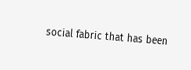social fabric that has been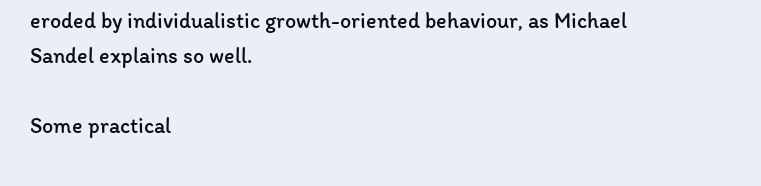eroded by individualistic growth-oriented behaviour, as Michael Sandel explains so well.

Some practical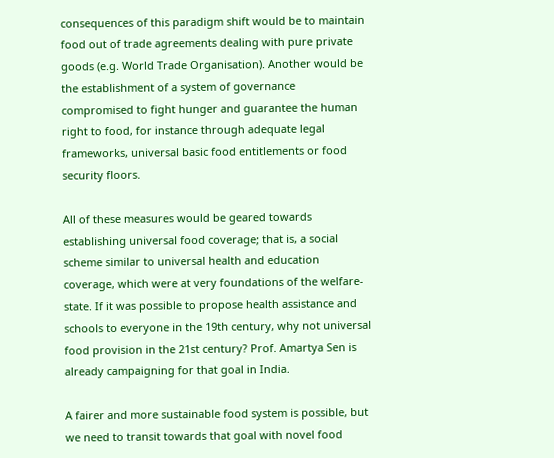consequences of this paradigm shift would be to maintain food out of trade agreements dealing with pure private goods (e.g. World Trade Organisation). Another would be the establishment of a system of governance compromised to fight hunger and guarantee the human right to food, for instance through adequate legal frameworks, universal basic food entitlements or food security floors.

All of these measures would be geared towards establishing universal food coverage; that is, a social scheme similar to universal health and education coverage, which were at very foundations of the welfare-state. If it was possible to propose health assistance and schools to everyone in the 19th century, why not universal food provision in the 21st century? Prof. Amartya Sen is already campaigning for that goal in India.

A fairer and more sustainable food system is possible, but we need to transit towards that goal with novel food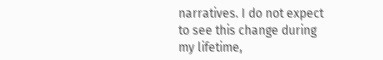narratives. I do not expect to see this change during my lifetime,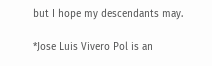but I hope my descendants may.

*Jose Luis Vivero Pol is an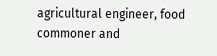agricultural engineer, food commoner and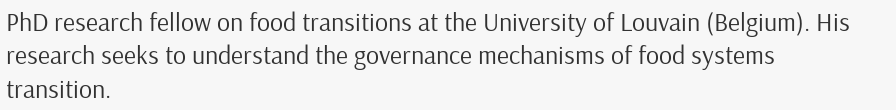PhD research fellow on food transitions at the University of Louvain (Belgium). His research seeks to understand the governance mechanisms of food systems transition.